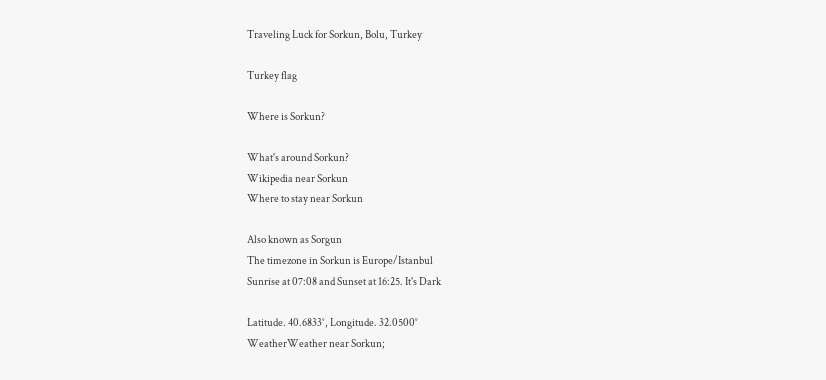Traveling Luck for Sorkun, Bolu, Turkey

Turkey flag

Where is Sorkun?

What's around Sorkun?
Wikipedia near Sorkun
Where to stay near Sorkun

Also known as Sorgun
The timezone in Sorkun is Europe/Istanbul
Sunrise at 07:08 and Sunset at 16:25. It's Dark

Latitude. 40.6833°, Longitude. 32.0500°
WeatherWeather near Sorkun;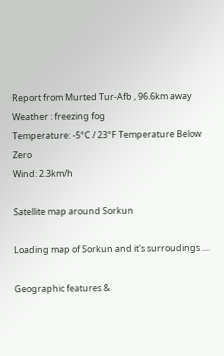Report from Murted Tur-Afb , 96.6km away
Weather : freezing fog
Temperature: -5°C / 23°F Temperature Below Zero
Wind: 2.3km/h

Satellite map around Sorkun

Loading map of Sorkun and it's surroudings ....

Geographic features &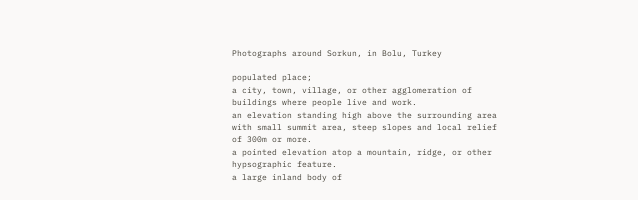Photographs around Sorkun, in Bolu, Turkey

populated place;
a city, town, village, or other agglomeration of buildings where people live and work.
an elevation standing high above the surrounding area with small summit area, steep slopes and local relief of 300m or more.
a pointed elevation atop a mountain, ridge, or other hypsographic feature.
a large inland body of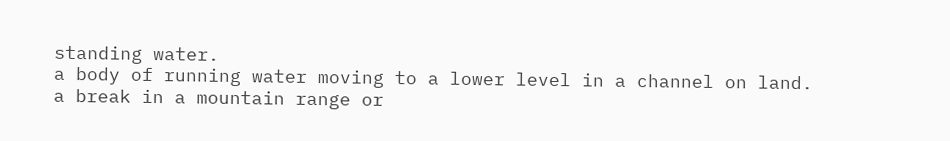standing water.
a body of running water moving to a lower level in a channel on land.
a break in a mountain range or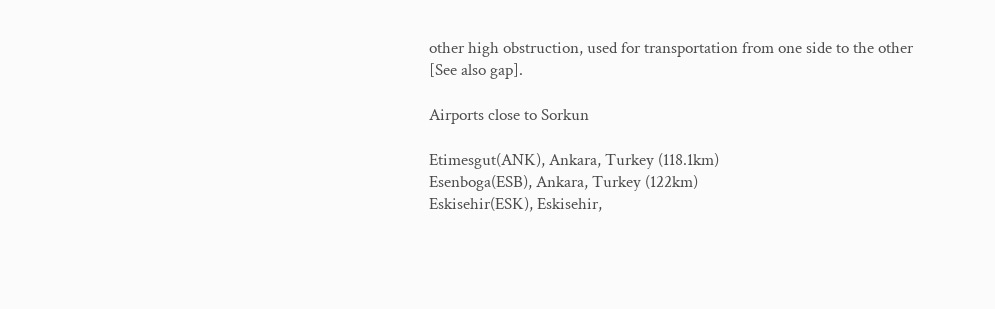other high obstruction, used for transportation from one side to the other [See also gap].

Airports close to Sorkun

Etimesgut(ANK), Ankara, Turkey (118.1km)
Esenboga(ESB), Ankara, Turkey (122km)
Eskisehir(ESK), Eskisehir,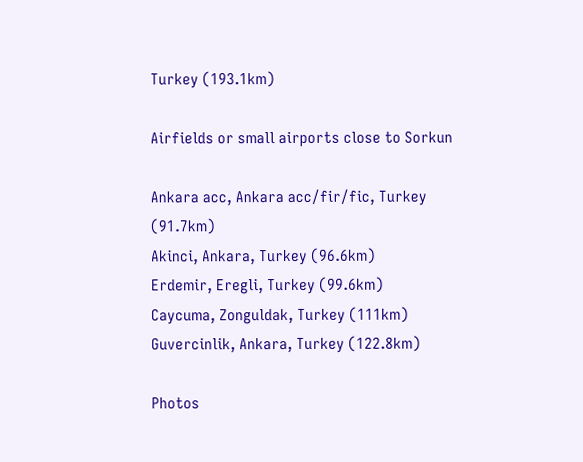Turkey (193.1km)

Airfields or small airports close to Sorkun

Ankara acc, Ankara acc/fir/fic, Turkey (91.7km)
Akinci, Ankara, Turkey (96.6km)
Erdemir, Eregli, Turkey (99.6km)
Caycuma, Zonguldak, Turkey (111km)
Guvercinlik, Ankara, Turkey (122.8km)

Photos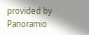provided by Panoramio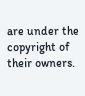are under the copyright of their owners.